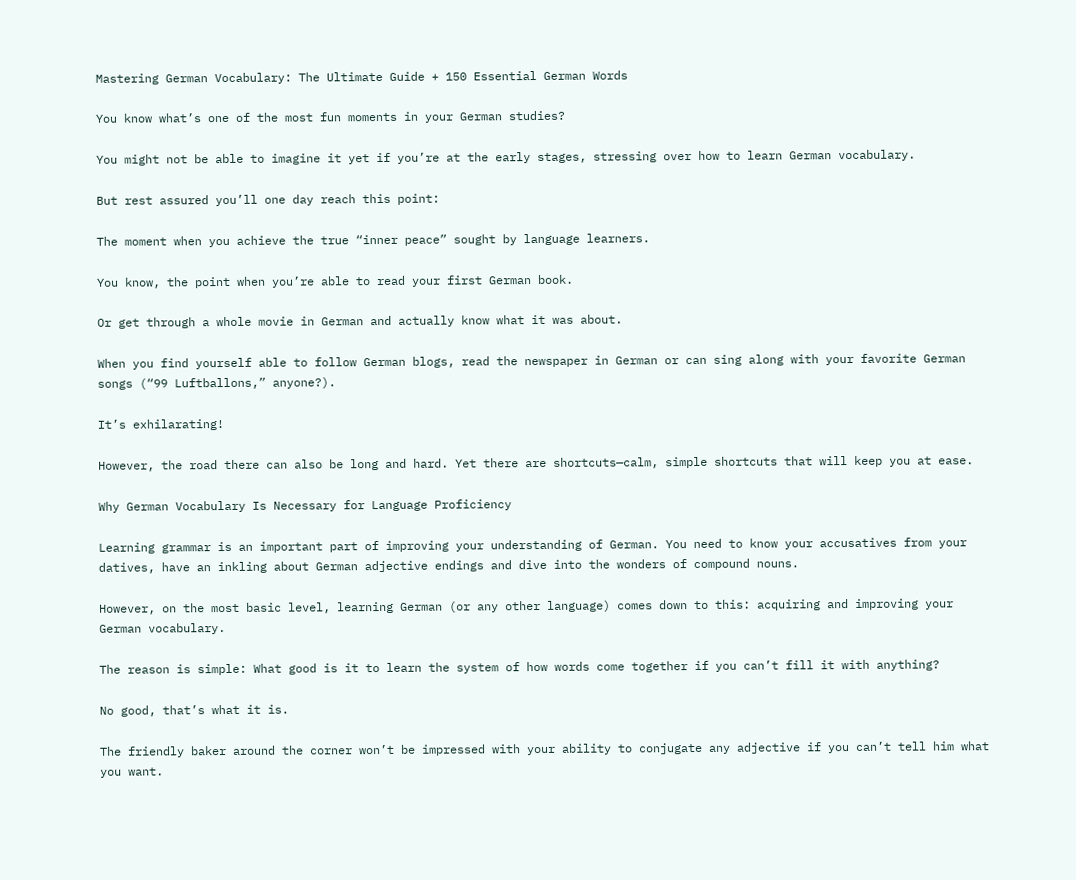Mastering German Vocabulary: The Ultimate Guide + 150 Essential German Words

You know what’s one of the most fun moments in your German studies?

You might not be able to imagine it yet if you’re at the early stages, stressing over how to learn German vocabulary.

But rest assured you’ll one day reach this point:

The moment when you achieve the true “inner peace” sought by language learners.

You know, the point when you’re able to read your first German book.

Or get through a whole movie in German and actually know what it was about.

When you find yourself able to follow German blogs, read the newspaper in German or can sing along with your favorite German songs (“99 Luftballons,” anyone?).

It’s exhilarating!

However, the road there can also be long and hard. Yet there are shortcuts—calm, simple shortcuts that will keep you at ease.

Why German Vocabulary Is Necessary for Language Proficiency

Learning grammar is an important part of improving your understanding of German. You need to know your accusatives from your datives, have an inkling about German adjective endings and dive into the wonders of compound nouns.

However, on the most basic level, learning German (or any other language) comes down to this: acquiring and improving your German vocabulary.

The reason is simple: What good is it to learn the system of how words come together if you can’t fill it with anything?

No good, that’s what it is.

The friendly baker around the corner won’t be impressed with your ability to conjugate any adjective if you can’t tell him what you want.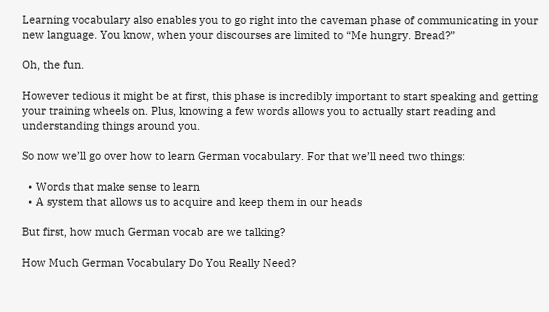Learning vocabulary also enables you to go right into the caveman phase of communicating in your new language. You know, when your discourses are limited to “Me hungry. Bread?”

Oh, the fun.

However tedious it might be at first, this phase is incredibly important to start speaking and getting your training wheels on. Plus, knowing a few words allows you to actually start reading and understanding things around you.

So now we’ll go over how to learn German vocabulary. For that we’ll need two things:

  • Words that make sense to learn
  • A system that allows us to acquire and keep them in our heads

But first, how much German vocab are we talking?

How Much German Vocabulary Do You Really Need?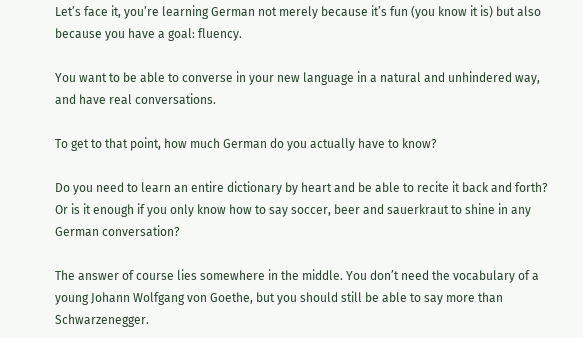Let’s face it, you’re learning German not merely because it’s fun (you know it is) but also because you have a goal: fluency.

You want to be able to converse in your new language in a natural and unhindered way, and have real conversations.

To get to that point, how much German do you actually have to know?

Do you need to learn an entire dictionary by heart and be able to recite it back and forth? Or is it enough if you only know how to say soccer, beer and sauerkraut to shine in any German conversation?

The answer of course lies somewhere in the middle. You don’t need the vocabulary of a young Johann Wolfgang von Goethe, but you should still be able to say more than Schwarzenegger.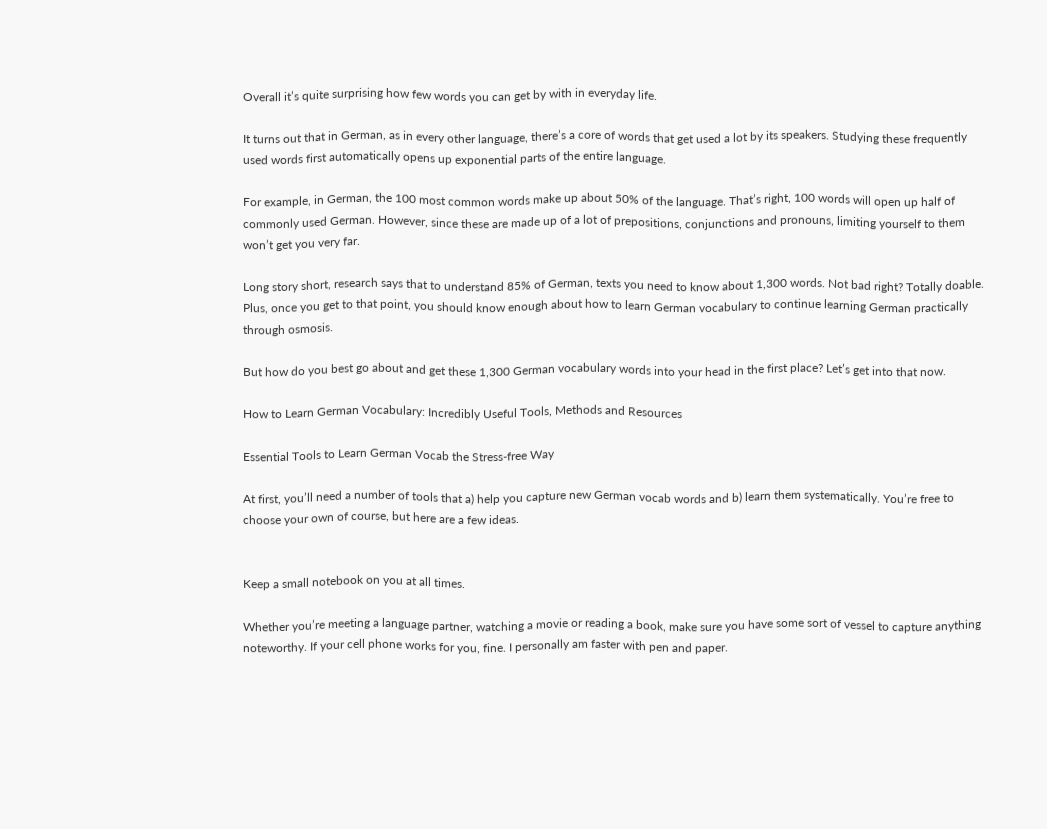Overall it’s quite surprising how few words you can get by with in everyday life.

It turns out that in German, as in every other language, there’s a core of words that get used a lot by its speakers. Studying these frequently used words first automatically opens up exponential parts of the entire language.

For example, in German, the 100 most common words make up about 50% of the language. That’s right, 100 words will open up half of commonly used German. However, since these are made up of a lot of prepositions, conjunctions and pronouns, limiting yourself to them won’t get you very far.

Long story short, research says that to understand 85% of German, texts you need to know about 1,300 words. Not bad right? Totally doable. Plus, once you get to that point, you should know enough about how to learn German vocabulary to continue learning German practically through osmosis.

But how do you best go about and get these 1,300 German vocabulary words into your head in the first place? Let’s get into that now.

How to Learn German Vocabulary: Incredibly Useful Tools, Methods and Resources

Essential Tools to Learn German Vocab the Stress-free Way

At first, you’ll need a number of tools that a) help you capture new German vocab words and b) learn them systematically. You’re free to choose your own of course, but here are a few ideas.


Keep a small notebook on you at all times.

Whether you’re meeting a language partner, watching a movie or reading a book, make sure you have some sort of vessel to capture anything noteworthy. If your cell phone works for you, fine. I personally am faster with pen and paper.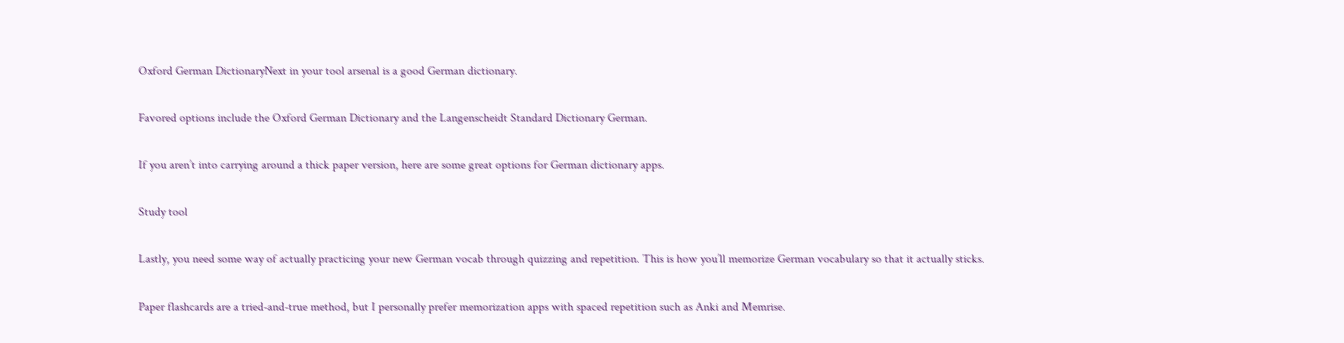Oxford German DictionaryNext in your tool arsenal is a good German dictionary.

Favored options include the Oxford German Dictionary and the Langenscheidt Standard Dictionary German.

If you aren’t into carrying around a thick paper version, here are some great options for German dictionary apps.

Study tool

Lastly, you need some way of actually practicing your new German vocab through quizzing and repetition. This is how you’ll memorize German vocabulary so that it actually sticks.

Paper flashcards are a tried-and-true method, but I personally prefer memorization apps with spaced repetition such as Anki and Memrise.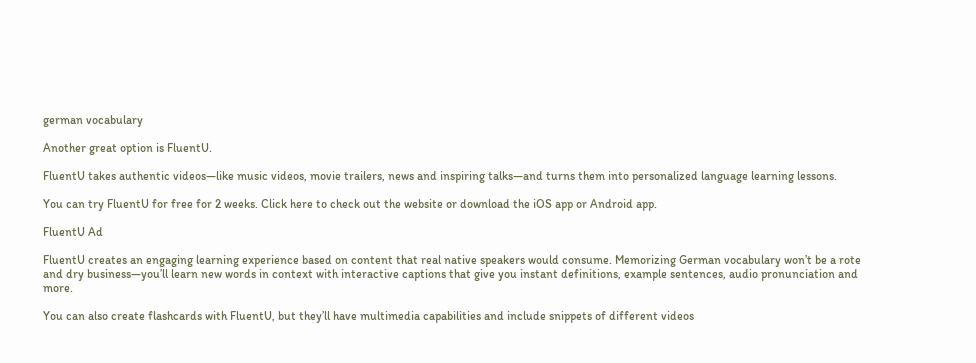german vocabulary

Another great option is FluentU.

FluentU takes authentic videos—like music videos, movie trailers, news and inspiring talks—and turns them into personalized language learning lessons.

You can try FluentU for free for 2 weeks. Click here to check out the website or download the iOS app or Android app.

FluentU Ad

FluentU creates an engaging learning experience based on content that real native speakers would consume. Memorizing German vocabulary won’t be a rote and dry business—you’ll learn new words in context with interactive captions that give you instant definitions, example sentences, audio pronunciation and more.

You can also create flashcards with FluentU, but they’ll have multimedia capabilities and include snippets of different videos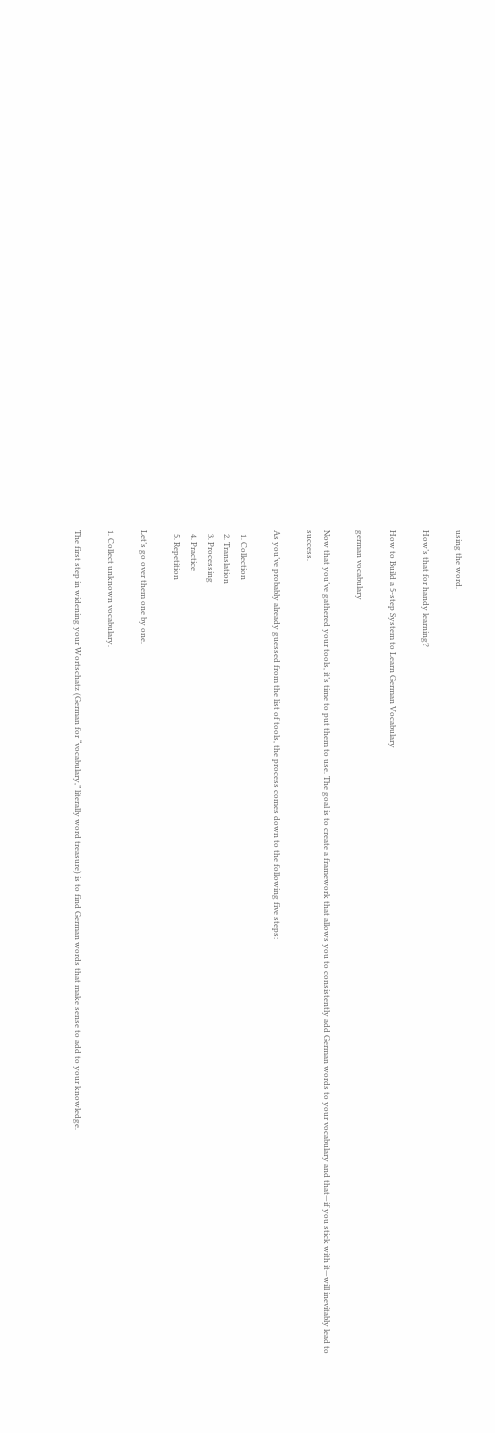using the word.

How’s that for handy learning?

How to Build a 5-step System to Learn German Vocabulary

german vocabulary

Now that you’ve gathered your tools, it’s time to put them to use. The goal is to create a framework that allows you to consistently add German words to your vocabulary and that—if you stick with it—will inevitably lead to success.

As you’ve probably already guessed from the list of tools, the process comes down to the following five steps:

  1. Collection
  2. Translation
  3. Processing
  4. Practice
  5. Repetition

Let’s go over them one by one.

1. Collect unknown vocabulary.

The first step in widening your Wortschatz (German for “vocabulary,” literally word treasure) is to find German words that make sense to add to your knowledge.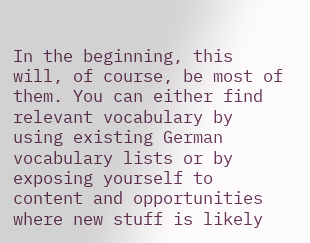In the beginning, this will, of course, be most of them. You can either find relevant vocabulary by using existing German vocabulary lists or by exposing yourself to content and opportunities where new stuff is likely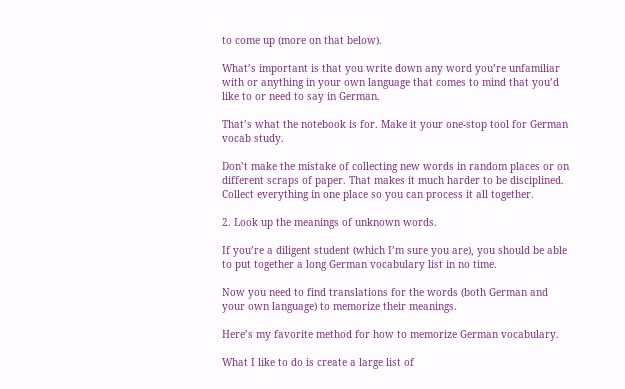to come up (more on that below).

What’s important is that you write down any word you’re unfamiliar with or anything in your own language that comes to mind that you’d like to or need to say in German.

That’s what the notebook is for. Make it your one-stop tool for German vocab study.

Don’t make the mistake of collecting new words in random places or on different scraps of paper. That makes it much harder to be disciplined. Collect everything in one place so you can process it all together.

2. Look up the meanings of unknown words.

If you’re a diligent student (which I’m sure you are), you should be able to put together a long German vocabulary list in no time.

Now you need to find translations for the words (both German and your own language) to memorize their meanings.

Here’s my favorite method for how to memorize German vocabulary.

What I like to do is create a large list of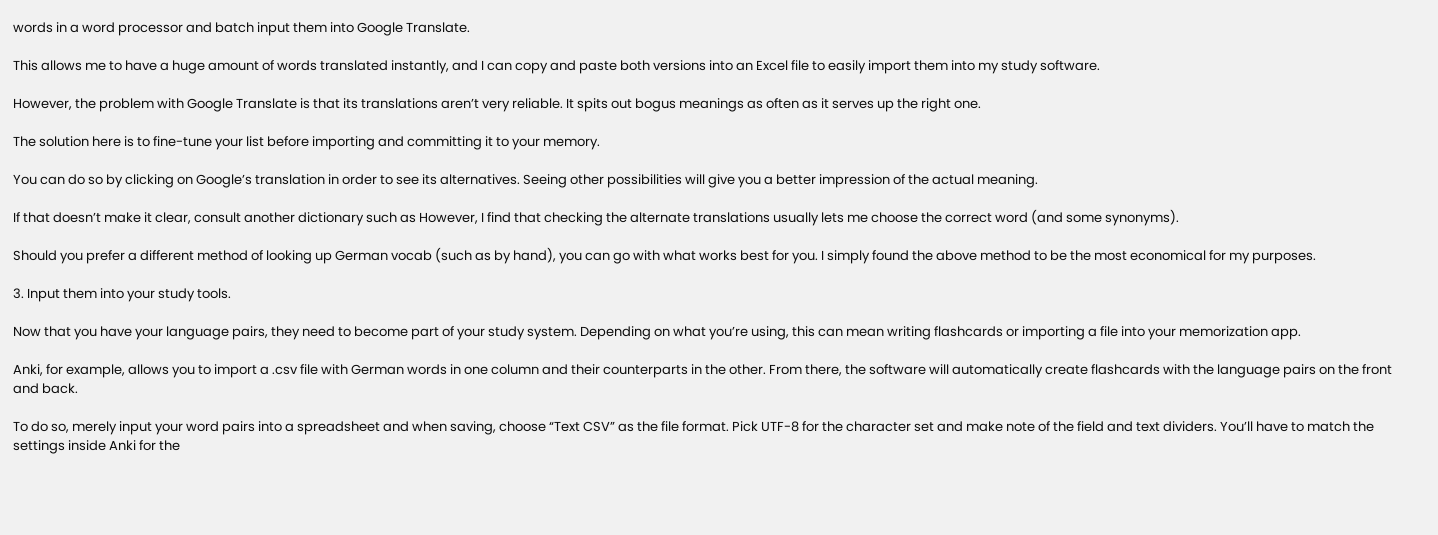words in a word processor and batch input them into Google Translate.

This allows me to have a huge amount of words translated instantly, and I can copy and paste both versions into an Excel file to easily import them into my study software.

However, the problem with Google Translate is that its translations aren’t very reliable. It spits out bogus meanings as often as it serves up the right one.

The solution here is to fine-tune your list before importing and committing it to your memory.

You can do so by clicking on Google’s translation in order to see its alternatives. Seeing other possibilities will give you a better impression of the actual meaning.

If that doesn’t make it clear, consult another dictionary such as However, I find that checking the alternate translations usually lets me choose the correct word (and some synonyms).

Should you prefer a different method of looking up German vocab (such as by hand), you can go with what works best for you. I simply found the above method to be the most economical for my purposes.

3. Input them into your study tools.

Now that you have your language pairs, they need to become part of your study system. Depending on what you’re using, this can mean writing flashcards or importing a file into your memorization app.

Anki, for example, allows you to import a .csv file with German words in one column and their counterparts in the other. From there, the software will automatically create flashcards with the language pairs on the front and back.

To do so, merely input your word pairs into a spreadsheet and when saving, choose “Text CSV” as the file format. Pick UTF-8 for the character set and make note of the field and text dividers. You’ll have to match the settings inside Anki for the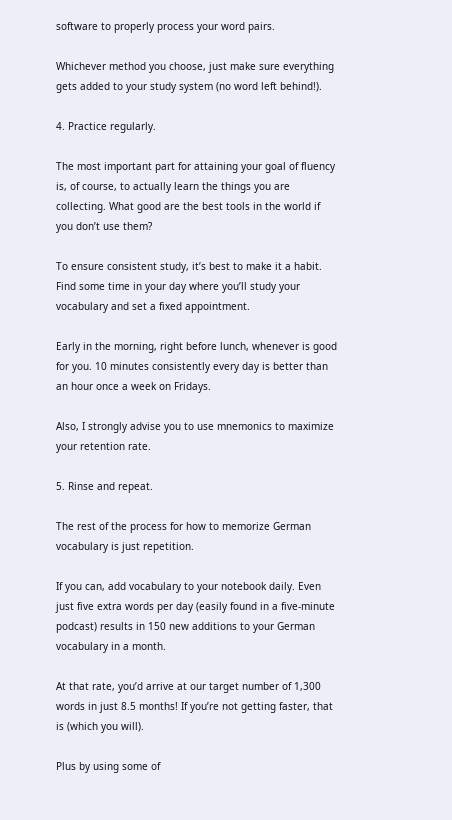software to properly process your word pairs.

Whichever method you choose, just make sure everything gets added to your study system (no word left behind!).

4. Practice regularly.

The most important part for attaining your goal of fluency is, of course, to actually learn the things you are collecting. What good are the best tools in the world if you don’t use them?

To ensure consistent study, it’s best to make it a habit. Find some time in your day where you’ll study your vocabulary and set a fixed appointment.

Early in the morning, right before lunch, whenever is good for you. 10 minutes consistently every day is better than an hour once a week on Fridays.

Also, I strongly advise you to use mnemonics to maximize your retention rate.

5. Rinse and repeat.

The rest of the process for how to memorize German vocabulary is just repetition.

If you can, add vocabulary to your notebook daily. Even just five extra words per day (easily found in a five-minute podcast) results in 150 new additions to your German vocabulary in a month.

At that rate, you’d arrive at our target number of 1,300 words in just 8.5 months! If you’re not getting faster, that is (which you will).

Plus by using some of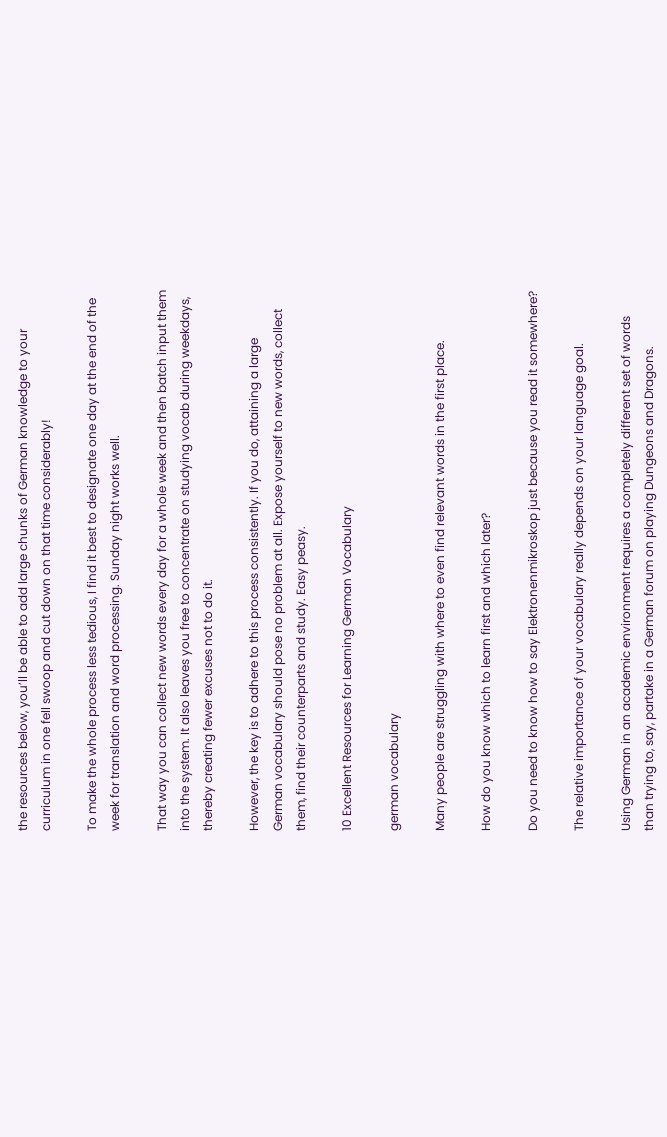the resources below, you’ll be able to add large chunks of German knowledge to your curriculum in one fell swoop and cut down on that time considerably!

To make the whole process less tedious, I find it best to designate one day at the end of the week for translation and word processing. Sunday night works well.

That way you can collect new words every day for a whole week and then batch input them into the system. It also leaves you free to concentrate on studying vocab during weekdays, thereby creating fewer excuses not to do it.

However, the key is to adhere to this process consistently. If you do, attaining a large German vocabulary should pose no problem at all. Expose yourself to new words, collect them, find their counterparts and study. Easy peasy.

10 Excellent Resources for Learning German Vocabulary

german vocabulary

Many people are struggling with where to even find relevant words in the first place.

How do you know which to learn first and which later?

Do you need to know how to say Elektronenmikroskop just because you read it somewhere?

The relative importance of your vocabulary really depends on your language goal.

Using German in an academic environment requires a completely different set of words than trying to, say, partake in a German forum on playing Dungeons and Dragons.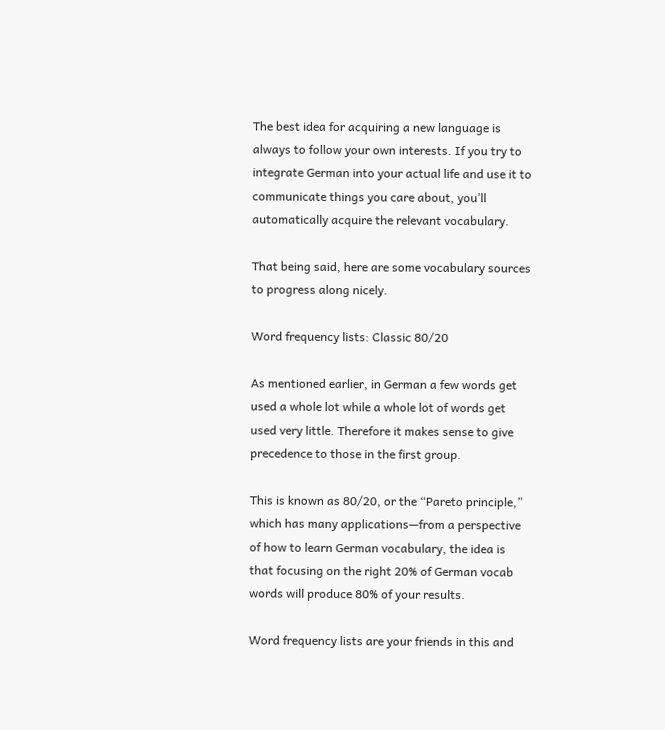The best idea for acquiring a new language is always to follow your own interests. If you try to integrate German into your actual life and use it to communicate things you care about, you’ll automatically acquire the relevant vocabulary.

That being said, here are some vocabulary sources to progress along nicely.

Word frequency lists: Classic 80/20

As mentioned earlier, in German a few words get used a whole lot while a whole lot of words get used very little. Therefore it makes sense to give precedence to those in the first group.

This is known as 80/20, or the “Pareto principle,” which has many applications—from a perspective of how to learn German vocabulary, the idea is that focusing on the right 20% of German vocab words will produce 80% of your results.

Word frequency lists are your friends in this and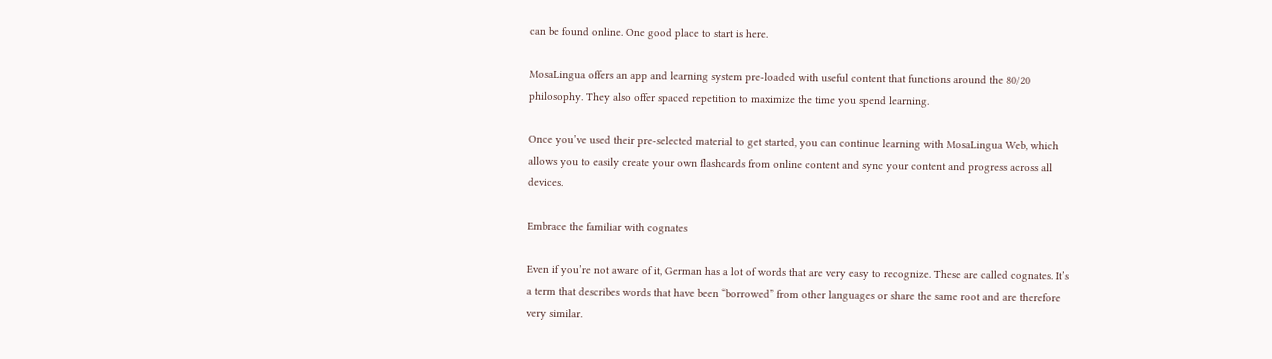can be found online. One good place to start is here.

MosaLingua offers an app and learning system pre-loaded with useful content that functions around the 80/20 philosophy. They also offer spaced repetition to maximize the time you spend learning.

Once you’ve used their pre-selected material to get started, you can continue learning with MosaLingua Web, which allows you to easily create your own flashcards from online content and sync your content and progress across all devices.

Embrace the familiar with cognates

Even if you’re not aware of it, German has a lot of words that are very easy to recognize. These are called cognates. It’s a term that describes words that have been “borrowed” from other languages or share the same root and are therefore very similar.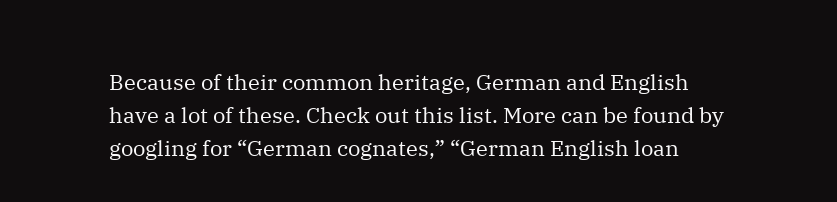Because of their common heritage, German and English have a lot of these. Check out this list. More can be found by googling for “German cognates,” “German English loan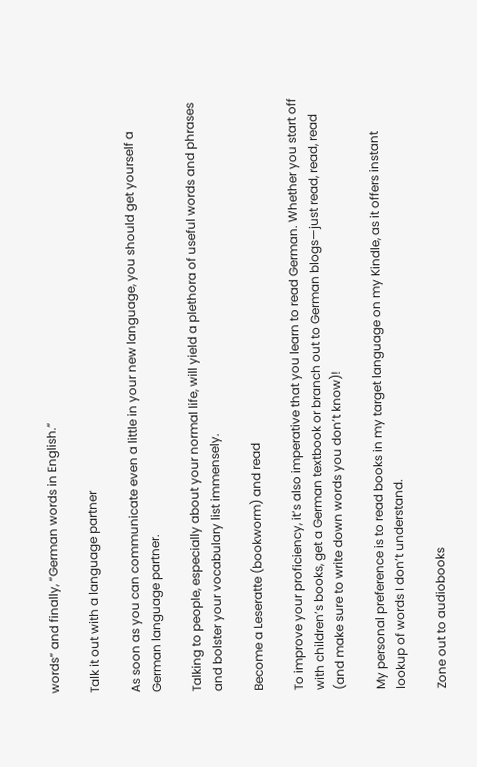words” and finally, “German words in English.”

Talk it out with a language partner

As soon as you can communicate even a little in your new language, you should get yourself a German language partner.

Talking to people, especially about your normal life, will yield a plethora of useful words and phrases and bolster your vocabulary list immensely.

Become a Leseratte (bookworm) and read

To improve your proficiency, it’s also imperative that you learn to read German. Whether you start off with children’s books, get a German textbook or branch out to German blogs—just read, read, read (and make sure to write down words you don’t know)!

My personal preference is to read books in my target language on my Kindle, as it offers instant lookup of words I don’t understand.

Zone out to audiobooks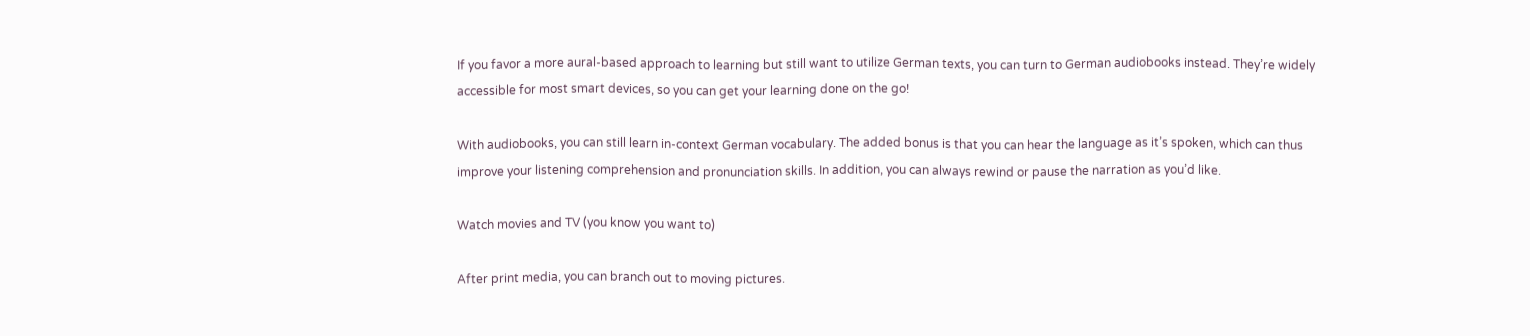If you favor a more aural-based approach to learning but still want to utilize German texts, you can turn to German audiobooks instead. They’re widely accessible for most smart devices, so you can get your learning done on the go!

With audiobooks, you can still learn in-context German vocabulary. The added bonus is that you can hear the language as it’s spoken, which can thus improve your listening comprehension and pronunciation skills. In addition, you can always rewind or pause the narration as you’d like.

Watch movies and TV (you know you want to)

After print media, you can branch out to moving pictures.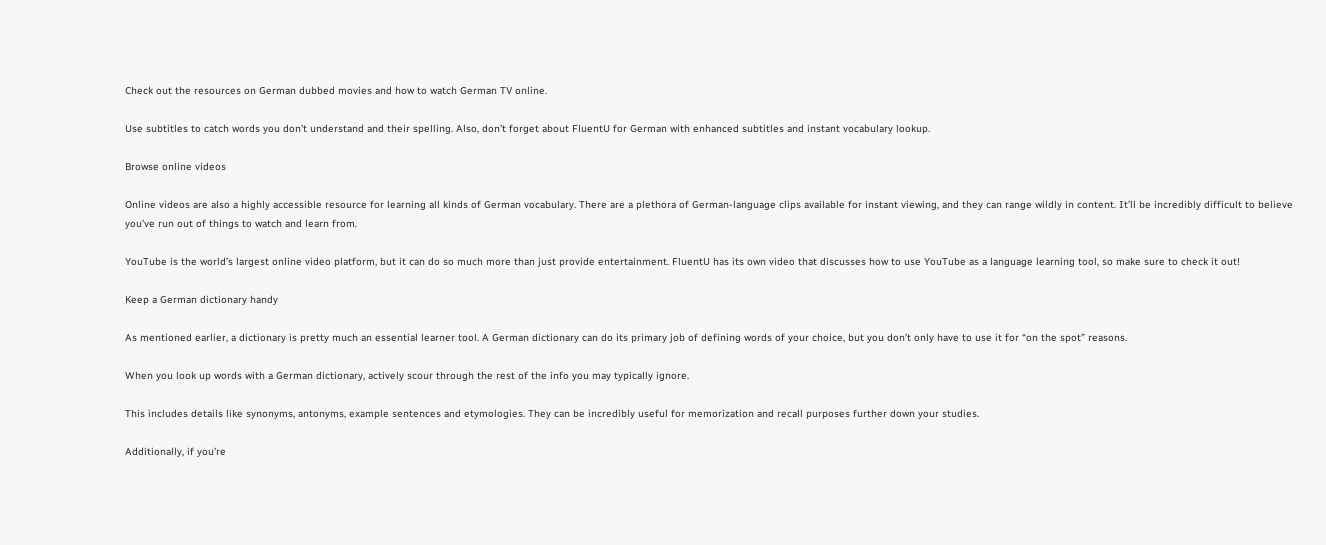Check out the resources on German dubbed movies and how to watch German TV online.

Use subtitles to catch words you don’t understand and their spelling. Also, don’t forget about FluentU for German with enhanced subtitles and instant vocabulary lookup.

Browse online videos

Online videos are also a highly accessible resource for learning all kinds of German vocabulary. There are a plethora of German-language clips available for instant viewing, and they can range wildly in content. It’ll be incredibly difficult to believe you’ve run out of things to watch and learn from.

YouTube is the world’s largest online video platform, but it can do so much more than just provide entertainment. FluentU has its own video that discusses how to use YouTube as a language learning tool, so make sure to check it out!

Keep a German dictionary handy

As mentioned earlier, a dictionary is pretty much an essential learner tool. A German dictionary can do its primary job of defining words of your choice, but you don’t only have to use it for “on the spot” reasons.

When you look up words with a German dictionary, actively scour through the rest of the info you may typically ignore.

This includes details like synonyms, antonyms, example sentences and etymologies. They can be incredibly useful for memorization and recall purposes further down your studies.

Additionally, if you’re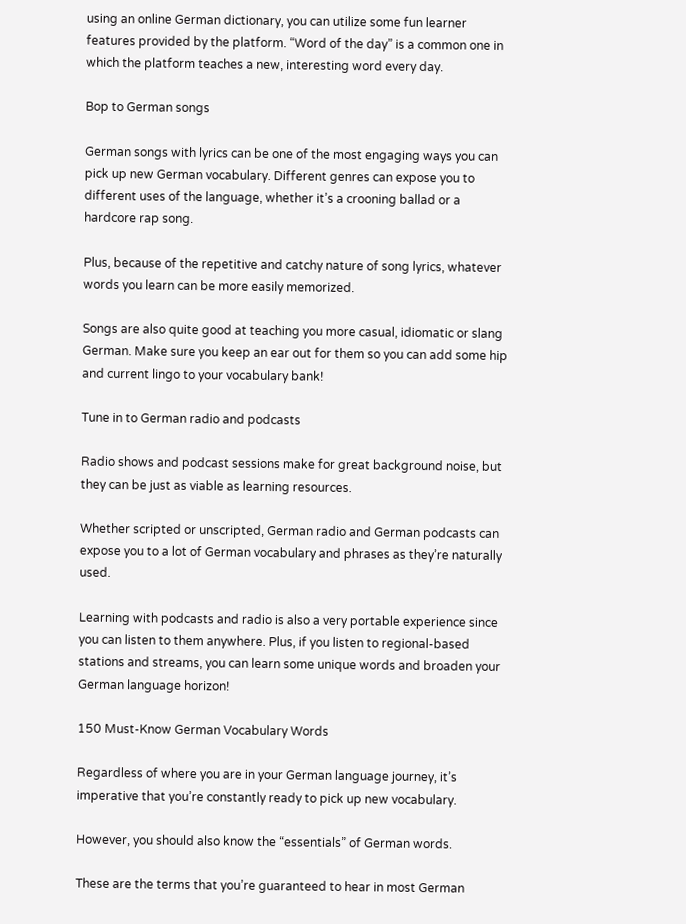using an online German dictionary, you can utilize some fun learner features provided by the platform. “Word of the day” is a common one in which the platform teaches a new, interesting word every day.

Bop to German songs

German songs with lyrics can be one of the most engaging ways you can pick up new German vocabulary. Different genres can expose you to different uses of the language, whether it’s a crooning ballad or a hardcore rap song.

Plus, because of the repetitive and catchy nature of song lyrics, whatever words you learn can be more easily memorized.

Songs are also quite good at teaching you more casual, idiomatic or slang German. Make sure you keep an ear out for them so you can add some hip and current lingo to your vocabulary bank!

Tune in to German radio and podcasts

Radio shows and podcast sessions make for great background noise, but they can be just as viable as learning resources.

Whether scripted or unscripted, German radio and German podcasts can expose you to a lot of German vocabulary and phrases as they’re naturally used.

Learning with podcasts and radio is also a very portable experience since you can listen to them anywhere. Plus, if you listen to regional-based stations and streams, you can learn some unique words and broaden your German language horizon!

150 Must-Know German Vocabulary Words

Regardless of where you are in your German language journey, it’s imperative that you’re constantly ready to pick up new vocabulary.

However, you should also know the “essentials” of German words.

These are the terms that you’re guaranteed to hear in most German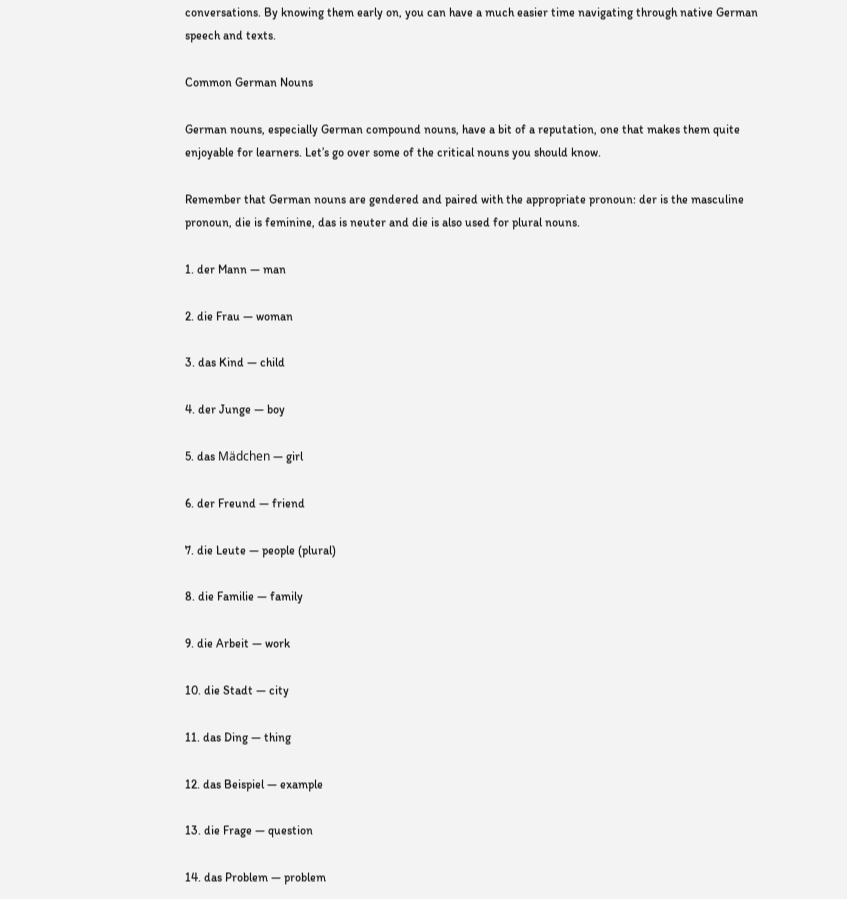conversations. By knowing them early on, you can have a much easier time navigating through native German speech and texts.

Common German Nouns

German nouns, especially German compound nouns, have a bit of a reputation, one that makes them quite enjoyable for learners. Let’s go over some of the critical nouns you should know.

Remember that German nouns are gendered and paired with the appropriate pronoun: der is the masculine pronoun, die is feminine, das is neuter and die is also used for plural nouns.

1. der Mann — man

2. die Frau — woman

3. das Kind — child

4. der Junge — boy

5. das Mädchen — girl

6. der Freund — friend

7. die Leute — people (plural)

8. die Familie — family

9. die Arbeit — work

10. die Stadt — city

11. das Ding — thing

12. das Beispiel — example

13. die Frage — question

14. das Problem — problem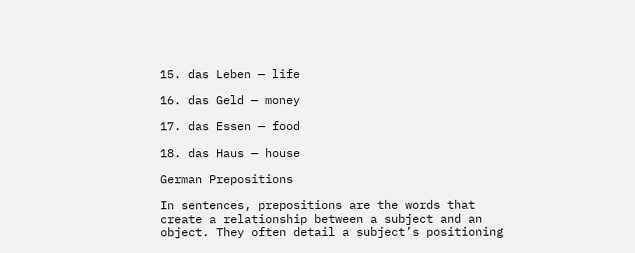15. das Leben — life

16. das Geld — money

17. das Essen — food

18. das Haus — house

German Prepositions

In sentences, prepositions are the words that create a relationship between a subject and an object. They often detail a subject’s positioning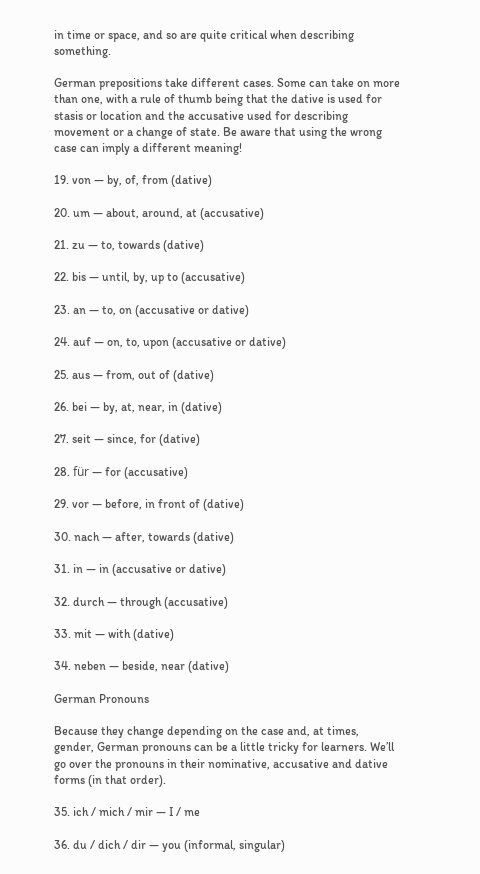in time or space, and so are quite critical when describing something.

German prepositions take different cases. Some can take on more than one, with a rule of thumb being that the dative is used for stasis or location and the accusative used for describing movement or a change of state. Be aware that using the wrong case can imply a different meaning!

19. von — by, of, from (dative)

20. um — about, around, at (accusative)

21. zu — to, towards (dative)

22. bis — until, by, up to (accusative)

23. an — to, on (accusative or dative)

24. auf — on, to, upon (accusative or dative)

25. aus — from, out of (dative)

26. bei — by, at, near, in (dative)

27. seit — since, for (dative)

28. für — for (accusative)

29. vor — before, in front of (dative)

30. nach — after, towards (dative)

31. in — in (accusative or dative)

32. durch — through (accusative)

33. mit — with (dative)

34. neben — beside, near (dative)

German Pronouns

Because they change depending on the case and, at times, gender, German pronouns can be a little tricky for learners. We’ll go over the pronouns in their nominative, accusative and dative forms (in that order).

35. ich / mich / mir — I / me

36. du / dich / dir — you (informal, singular)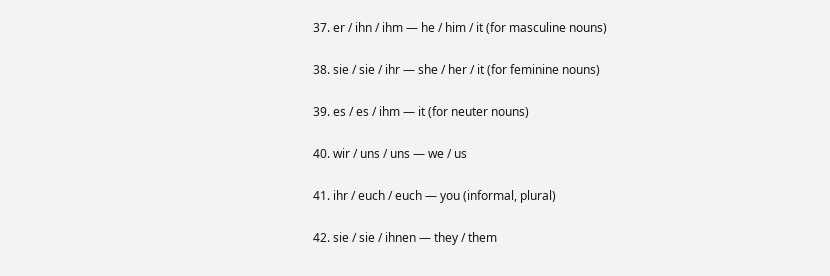37. er / ihn / ihm — he / him / it (for masculine nouns)

38. sie / sie / ihr — she / her / it (for feminine nouns)

39. es / es / ihm — it (for neuter nouns)

40. wir / uns / uns — we / us

41. ihr / euch / euch — you (informal, plural)

42. sie / sie / ihnen — they / them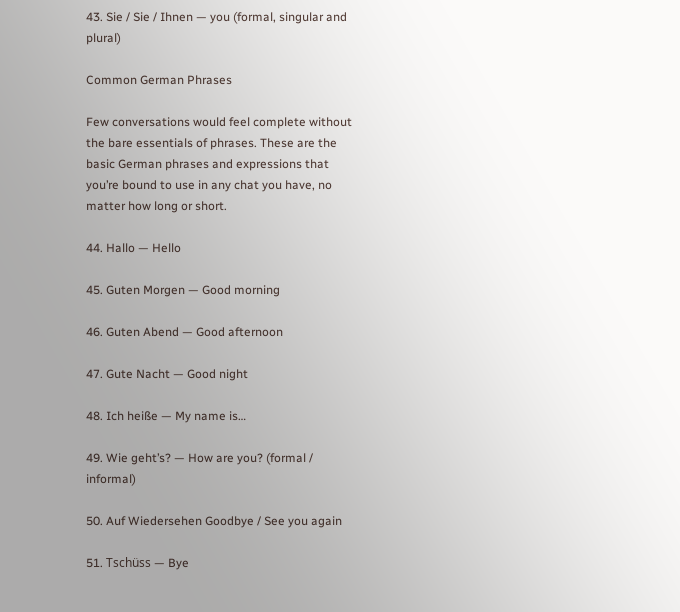43. Sie / Sie / Ihnen — you (formal, singular and plural)

Common German Phrases

Few conversations would feel complete without the bare essentials of phrases. These are the basic German phrases and expressions that you’re bound to use in any chat you have, no matter how long or short.

44. Hallo — Hello

45. Guten Morgen — Good morning

46. Guten Abend — Good afternoon

47. Gute Nacht — Good night

48. Ich heiße — My name is…

49. Wie geht’s? — How are you? (formal / informal)

50. Auf Wiedersehen Goodbye / See you again

51. Tschüss — Bye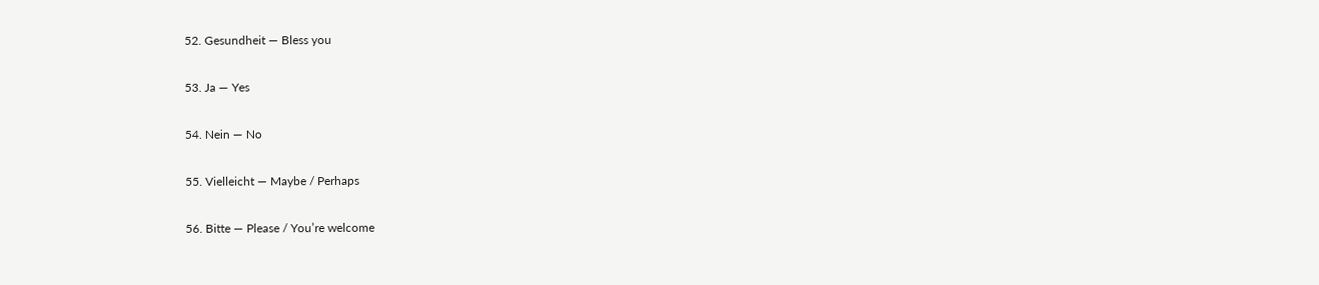52. Gesundheit — Bless you

53. Ja — Yes

54. Nein — No

55. Vielleicht — Maybe / Perhaps

56. Bitte — Please / You’re welcome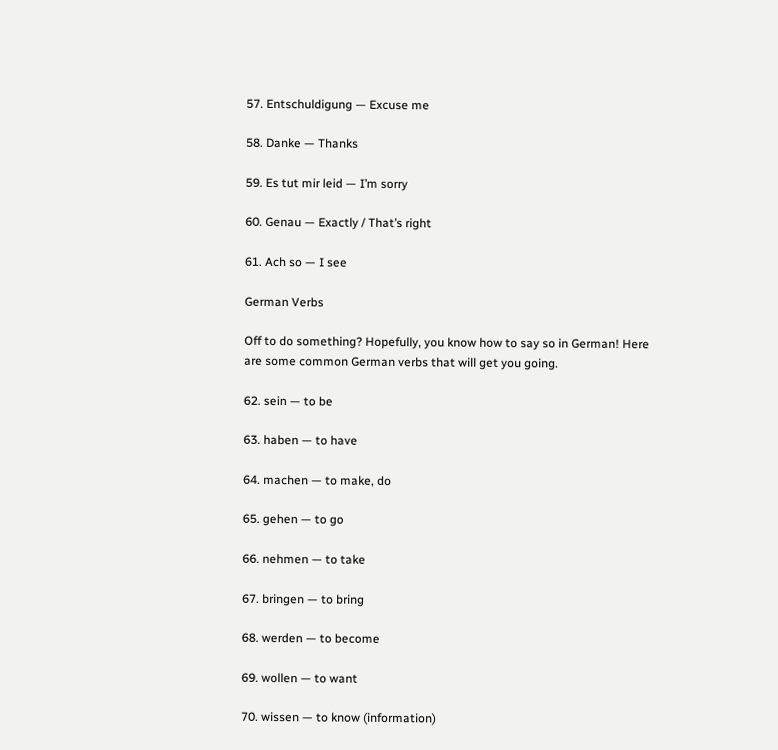57. Entschuldigung — Excuse me

58. Danke — Thanks

59. Es tut mir leid — I’m sorry

60. Genau — Exactly / That’s right

61. Ach so — I see

German Verbs

Off to do something? Hopefully, you know how to say so in German! Here are some common German verbs that will get you going.

62. sein — to be

63. haben — to have

64. machen — to make, do

65. gehen — to go

66. nehmen — to take

67. bringen — to bring

68. werden — to become

69. wollen — to want

70. wissen — to know (information)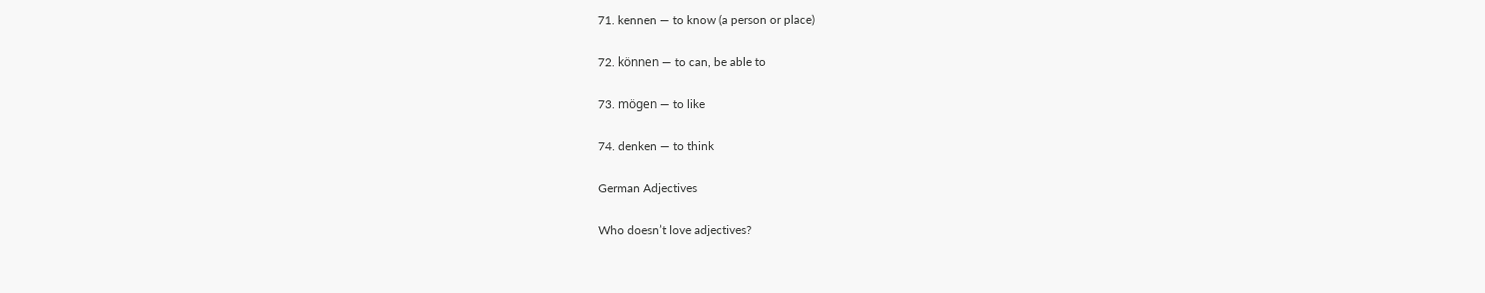71. kennen — to know (a person or place)

72. können — to can, be able to

73. mögen — to like

74. denken — to think

German Adjectives

Who doesn’t love adjectives?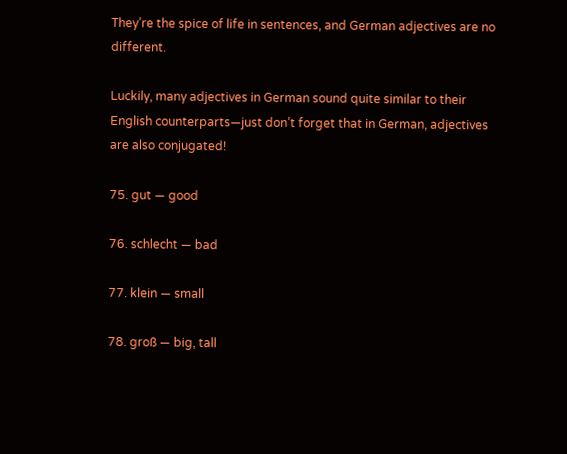They’re the spice of life in sentences, and German adjectives are no different.

Luckily, many adjectives in German sound quite similar to their English counterparts—just don’t forget that in German, adjectives are also conjugated!

75. gut — good

76. schlecht — bad

77. klein — small

78. groß — big, tall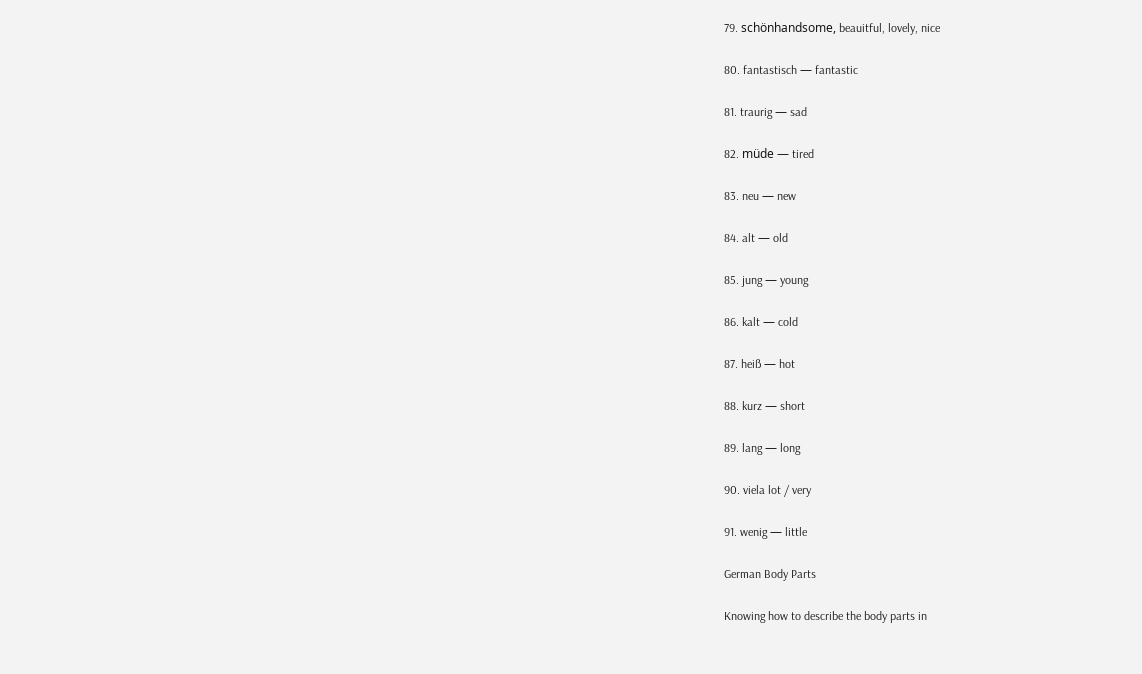79. schönhandsome, beauitful, lovely, nice

80. fantastisch — fantastic

81. traurig — sad

82. müde — tired

83. neu — new

84. alt — old

85. jung — young

86. kalt — cold

87. heiß — hot

88. kurz — short

89. lang — long

90. viela lot / very

91. wenig — little

German Body Parts

Knowing how to describe the body parts in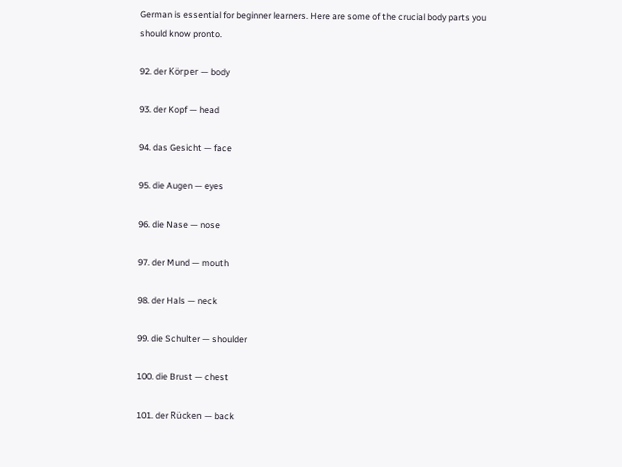German is essential for beginner learners. Here are some of the crucial body parts you should know pronto.

92. der Körper — body

93. der Kopf — head

94. das Gesicht — face

95. die Augen — eyes

96. die Nase — nose

97. der Mund — mouth

98. der Hals — neck

99. die Schulter — shoulder

100. die Brust — chest

101. der Rücken — back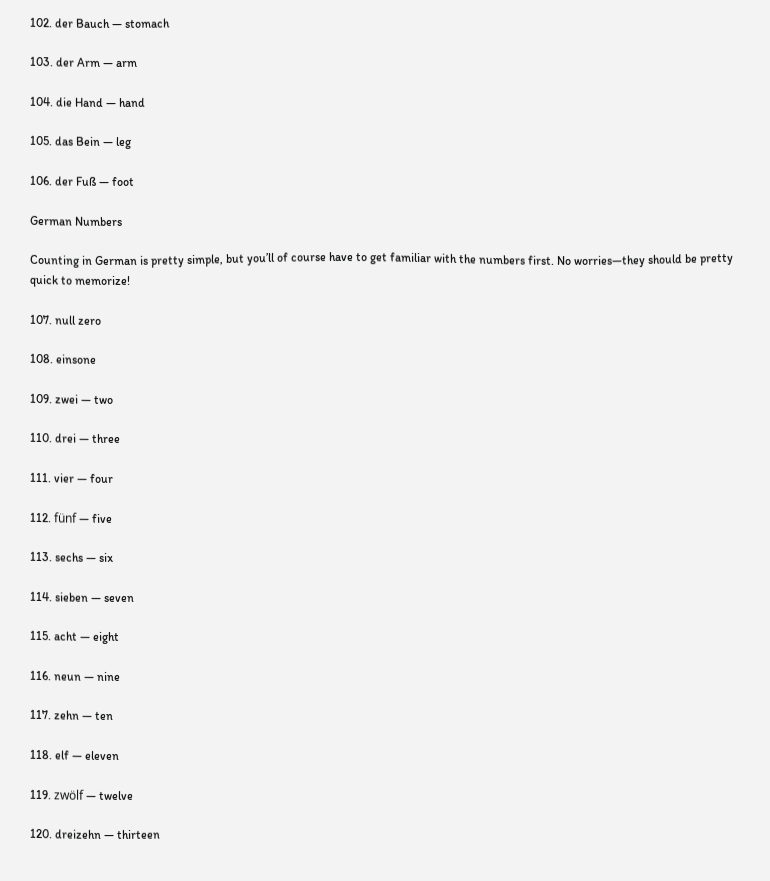102. der Bauch — stomach

103. der Arm — arm

104. die Hand — hand

105. das Bein — leg

106. der Fuß — foot

German Numbers

Counting in German is pretty simple, but you’ll of course have to get familiar with the numbers first. No worries—they should be pretty quick to memorize!

107. null zero

108. einsone

109. zwei — two

110. drei — three

111. vier — four

112. fünf — five

113. sechs — six

114. sieben — seven

115. acht — eight

116. neun — nine

117. zehn — ten

118. elf — eleven

119. zwölf — twelve

120. dreizehn — thirteen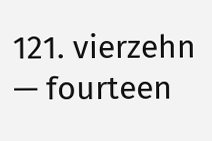121. vierzehn — fourteen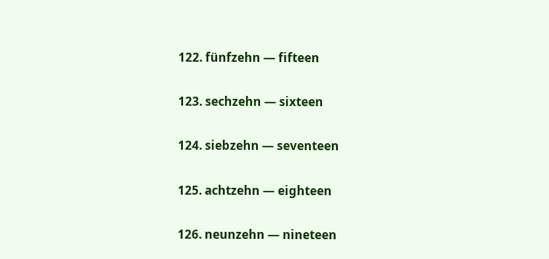122. fünfzehn — fifteen

123. sechzehn — sixteen

124. siebzehn — seventeen

125. achtzehn — eighteen

126. neunzehn — nineteen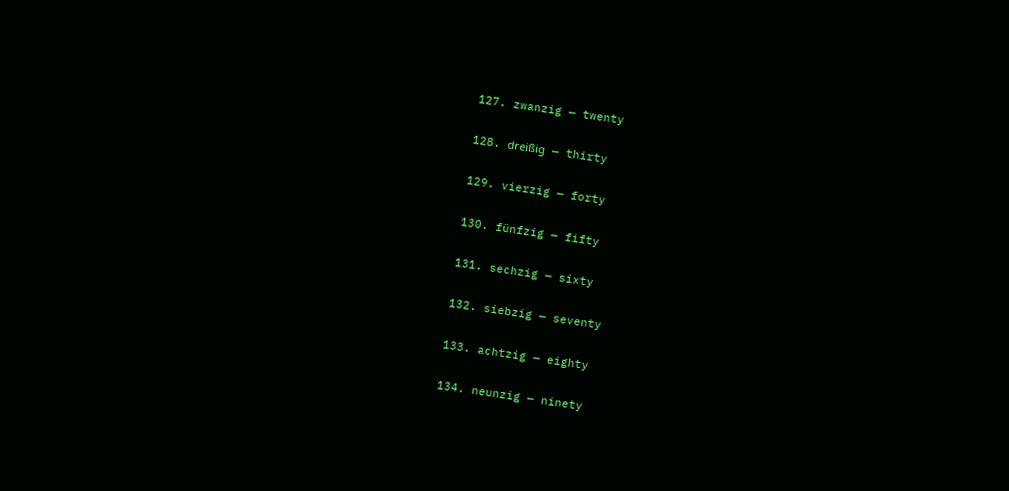127. zwanzig — twenty

128. dreißig — thirty

129. vierzig — forty

130. fünfzig — fifty

131. sechzig — sixty

132. siebzig — seventy

133. achtzig — eighty

134. neunzig — ninety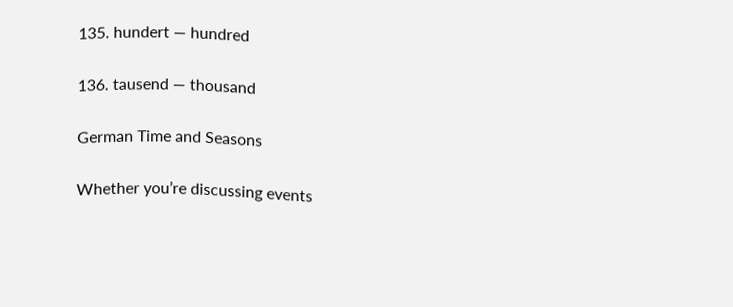135. hundert — hundred

136. tausend — thousand

German Time and Seasons

Whether you’re discussing events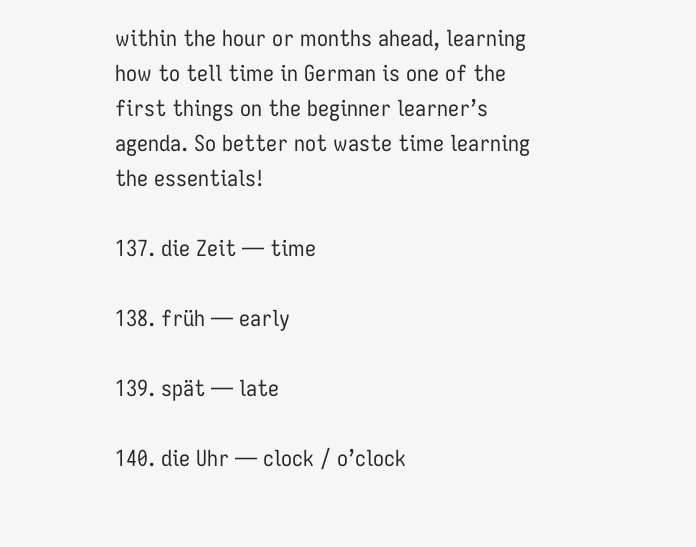within the hour or months ahead, learning how to tell time in German is one of the first things on the beginner learner’s agenda. So better not waste time learning the essentials!

137. die Zeit — time

138. früh — early

139. spät — late

140. die Uhr — clock / o’clock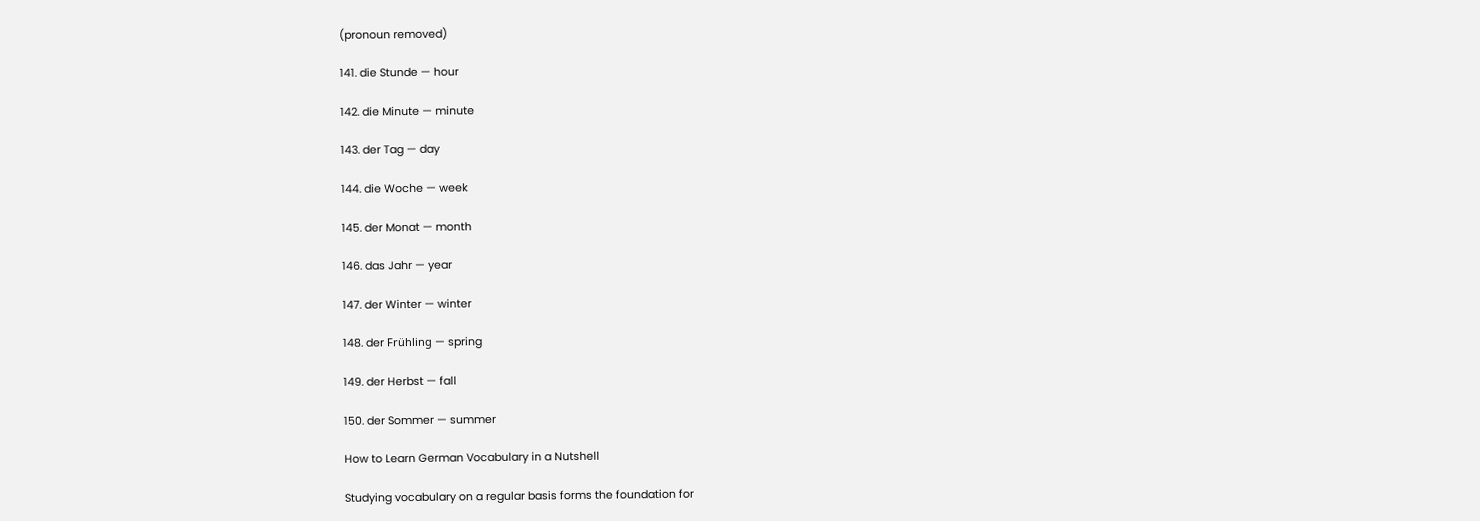(pronoun removed)

141. die Stunde — hour

142. die Minute — minute

143. der Tag — day

144. die Woche — week

145. der Monat — month

146. das Jahr — year

147. der Winter — winter

148. der Frühling — spring

149. der Herbst — fall

150. der Sommer — summer

How to Learn German Vocabulary in a Nutshell

Studying vocabulary on a regular basis forms the foundation for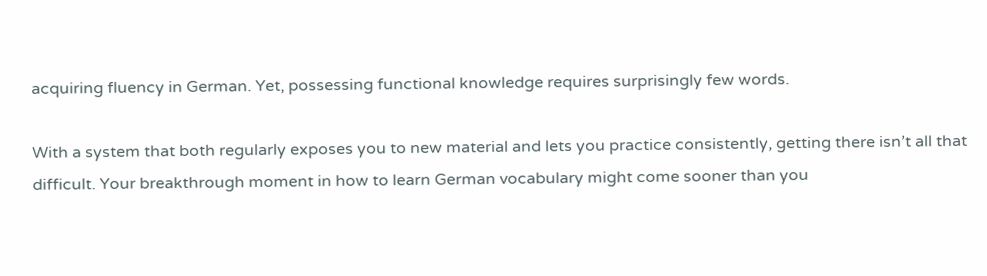acquiring fluency in German. Yet, possessing functional knowledge requires surprisingly few words.

With a system that both regularly exposes you to new material and lets you practice consistently, getting there isn’t all that difficult. Your breakthrough moment in how to learn German vocabulary might come sooner than you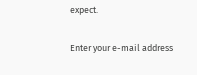expect.

Enter your e-mail address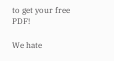to get your free PDF!

We hate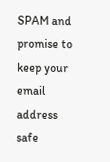SPAM and promise to keep your email address safe